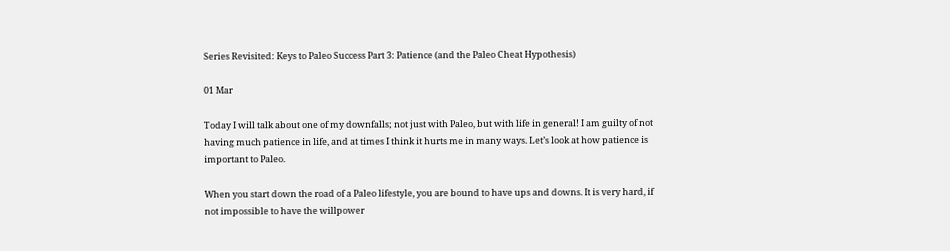Series Revisited: Keys to Paleo Success Part 3: Patience (and the Paleo Cheat Hypothesis)

01 Mar

Today I will talk about one of my downfalls; not just with Paleo, but with life in general! I am guilty of not having much patience in life, and at times I think it hurts me in many ways. Let’s look at how patience is important to Paleo.

When you start down the road of a Paleo lifestyle, you are bound to have ups and downs. It is very hard, if not impossible to have the willpower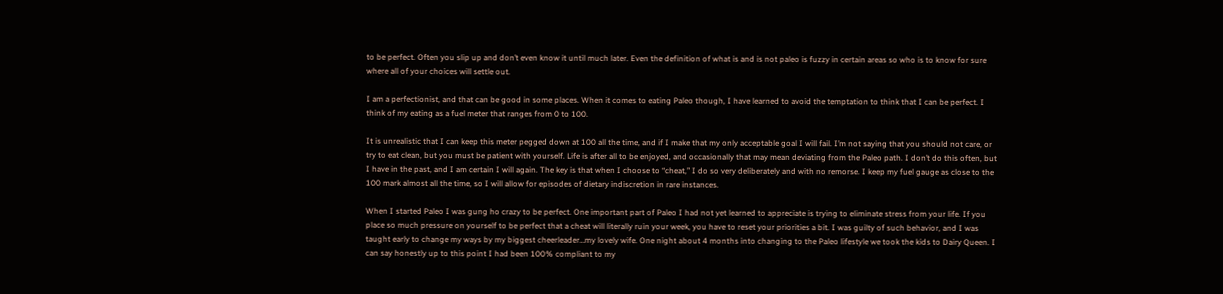to be perfect. Often you slip up and don’t even know it until much later. Even the definition of what is and is not paleo is fuzzy in certain areas so who is to know for sure where all of your choices will settle out.

I am a perfectionist, and that can be good in some places. When it comes to eating Paleo though, I have learned to avoid the temptation to think that I can be perfect. I think of my eating as a fuel meter that ranges from 0 to 100.

It is unrealistic that I can keep this meter pegged down at 100 all the time, and if I make that my only acceptable goal I will fail. I’m not saying that you should not care, or try to eat clean, but you must be patient with yourself. Life is after all to be enjoyed, and occasionally that may mean deviating from the Paleo path. I don’t do this often, but I have in the past, and I am certain I will again. The key is that when I choose to “cheat,” I do so very deliberately and with no remorse. I keep my fuel gauge as close to the 100 mark almost all the time, so I will allow for episodes of dietary indiscretion in rare instances.

When I started Paleo I was gung ho crazy to be perfect. One important part of Paleo I had not yet learned to appreciate is trying to eliminate stress from your life. If you place so much pressure on yourself to be perfect that a cheat will literally ruin your week, you have to reset your priorities a bit. I was guilty of such behavior, and I was taught early to change my ways by my biggest cheerleader…my lovely wife. One night about 4 months into changing to the Paleo lifestyle we took the kids to Dairy Queen. I can say honestly up to this point I had been 100% compliant to my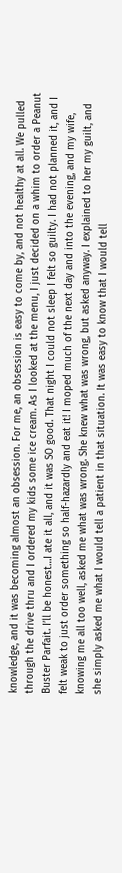knowledge, and it was becoming almost an obsession. For me, an obsession is easy to come by, and not healthy at all. We pulled through the drive thru and I ordered my kids some ice cream. As I looked at the menu, I just decided on a whim to order a Peanut Buster Parfait. I’ll be honest…I ate it all, and it was SO good. That night I could not sleep I felt so guilty. I had not planned it, and I felt weak to just order something so half-hazardly and eat it! I moped much of the next day and into the evening, and my wife, knowing me all too well, asked me what was wrong. She knew what was wrong, but asked anyway. I explained to her my guilt, and she simply asked me what I would tell a patient in that situation. It was easy to know that I would tell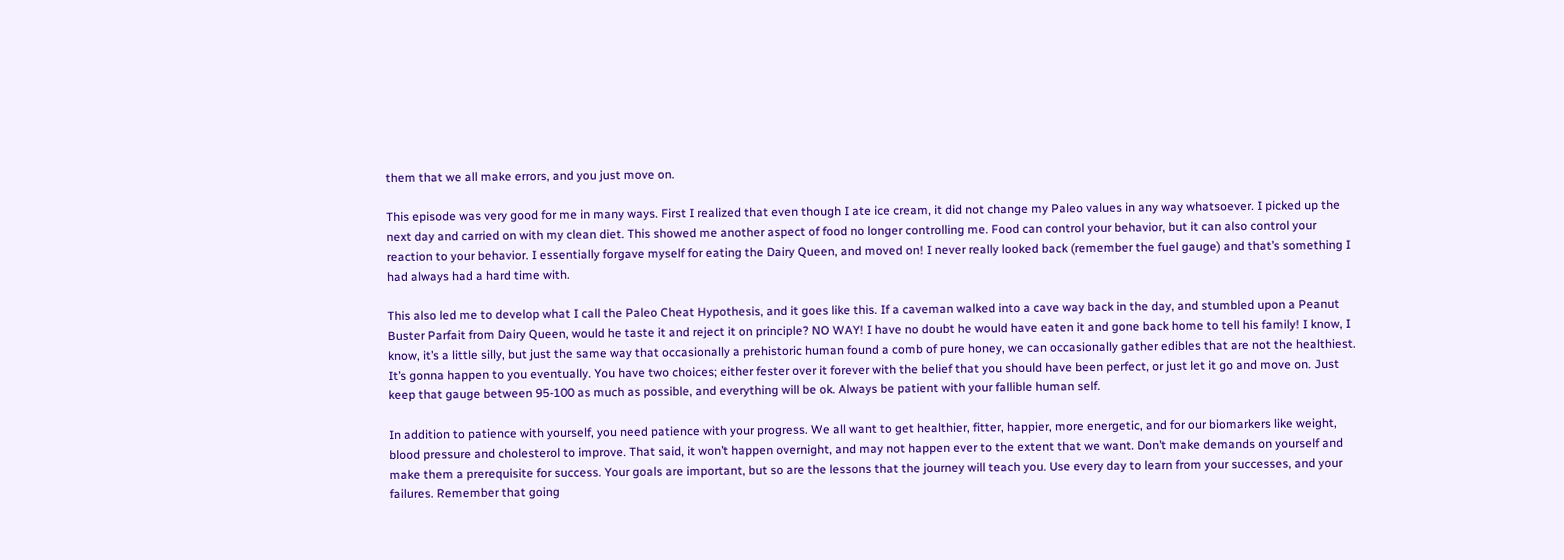them that we all make errors, and you just move on.

This episode was very good for me in many ways. First I realized that even though I ate ice cream, it did not change my Paleo values in any way whatsoever. I picked up the next day and carried on with my clean diet. This showed me another aspect of food no longer controlling me. Food can control your behavior, but it can also control your reaction to your behavior. I essentially forgave myself for eating the Dairy Queen, and moved on! I never really looked back (remember the fuel gauge) and that’s something I had always had a hard time with.

This also led me to develop what I call the Paleo Cheat Hypothesis, and it goes like this. If a caveman walked into a cave way back in the day, and stumbled upon a Peanut Buster Parfait from Dairy Queen, would he taste it and reject it on principle? NO WAY! I have no doubt he would have eaten it and gone back home to tell his family! I know, I know, it’s a little silly, but just the same way that occasionally a prehistoric human found a comb of pure honey, we can occasionally gather edibles that are not the healthiest. It’s gonna happen to you eventually. You have two choices; either fester over it forever with the belief that you should have been perfect, or just let it go and move on. Just keep that gauge between 95-100 as much as possible, and everything will be ok. Always be patient with your fallible human self.

In addition to patience with yourself, you need patience with your progress. We all want to get healthier, fitter, happier, more energetic, and for our biomarkers like weight, blood pressure and cholesterol to improve. That said, it won’t happen overnight, and may not happen ever to the extent that we want. Don’t make demands on yourself and make them a prerequisite for success. Your goals are important, but so are the lessons that the journey will teach you. Use every day to learn from your successes, and your failures. Remember that going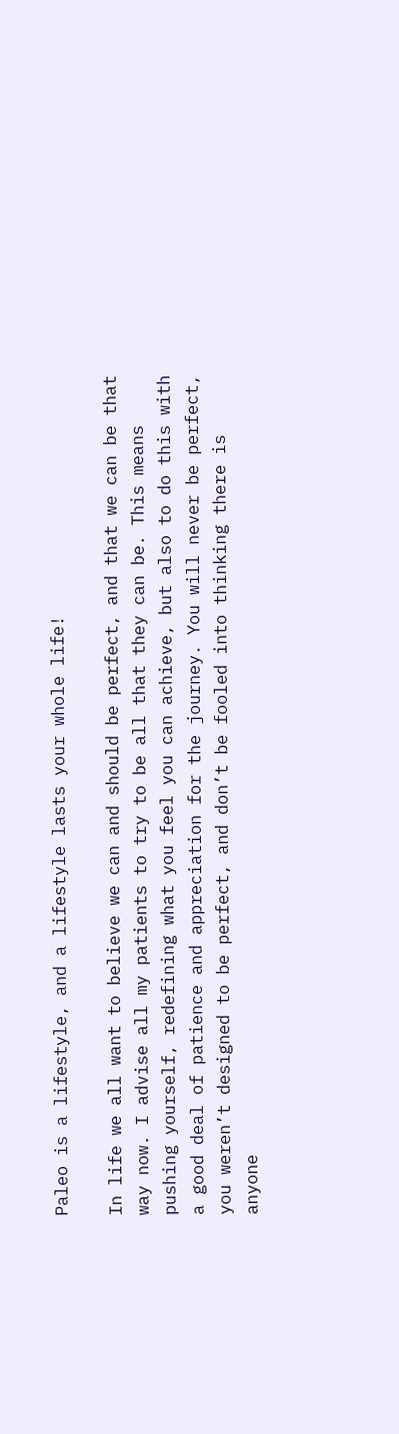Paleo is a lifestyle, and a lifestyle lasts your whole life!

In life we all want to believe we can and should be perfect, and that we can be that way now. I advise all my patients to try to be all that they can be. This means pushing yourself, redefining what you feel you can achieve, but also to do this with a good deal of patience and appreciation for the journey. You will never be perfect, you weren’t designed to be perfect, and don’t be fooled into thinking there is anyone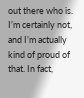out there who is. I’m certainly not, and I’m actually kind of proud of that. In fact,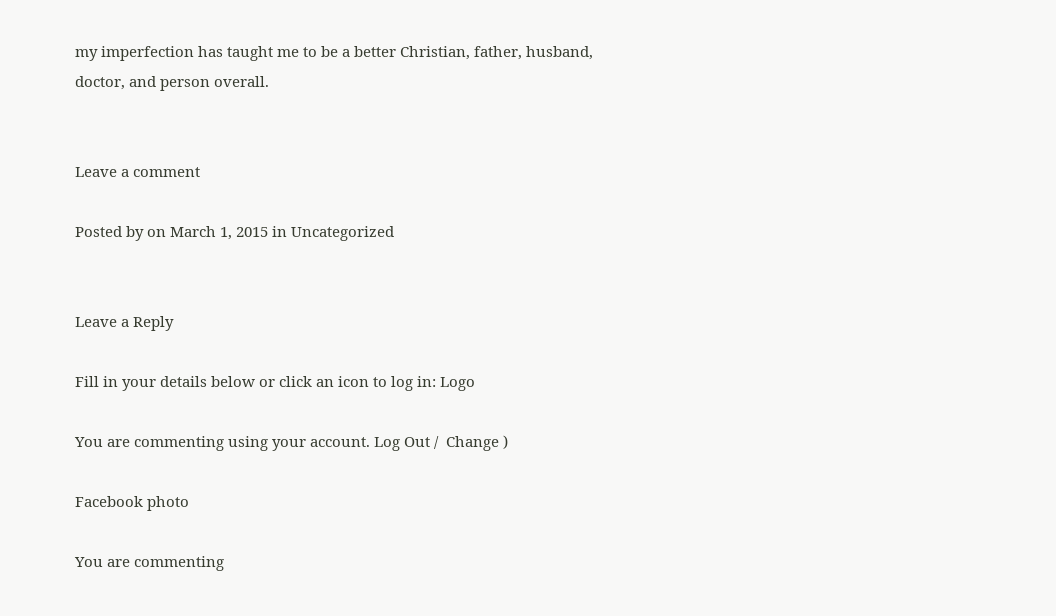my imperfection has taught me to be a better Christian, father, husband, doctor, and person overall.


Leave a comment

Posted by on March 1, 2015 in Uncategorized


Leave a Reply

Fill in your details below or click an icon to log in: Logo

You are commenting using your account. Log Out /  Change )

Facebook photo

You are commenting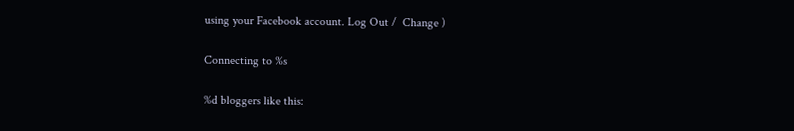using your Facebook account. Log Out /  Change )

Connecting to %s

%d bloggers like this: